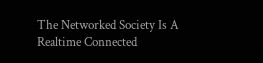The Networked Society Is A Realtime Connected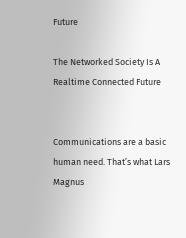Future

The Networked Society Is A Realtime Connected Future


Communications are a basic human need. That’s what Lars Magnus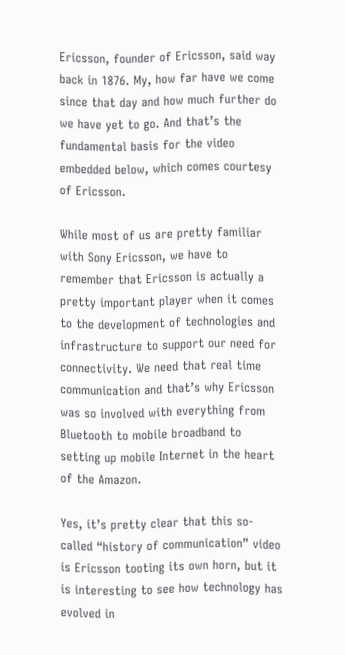Ericsson, founder of Ericsson, said way back in 1876. My, how far have we come since that day and how much further do we have yet to go. And that’s the fundamental basis for the video embedded below, which comes courtesy of Ericsson.

While most of us are pretty familiar with Sony Ericsson, we have to remember that Ericsson is actually a pretty important player when it comes to the development of technologies and infrastructure to support our need for connectivity. We need that real time communication and that’s why Ericsson was so involved with everything from Bluetooth to mobile broadband to setting up mobile Internet in the heart of the Amazon.

Yes, it’s pretty clear that this so-called “history of communication” video is Ericsson tooting its own horn, but it is interesting to see how technology has evolved in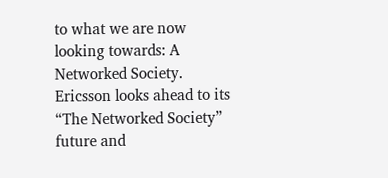to what we are now looking towards: A Networked Society. Ericsson looks ahead to its “The Networked Society” future and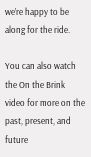we’re happy to be along for the ride.

You can also watch the On the Brink video for more on the past, present, and future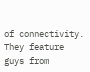of connectivity. They feature guys from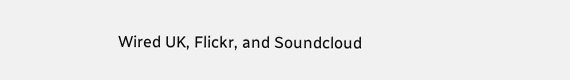Wired UK, Flickr, and Soundcloud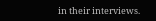in their interviews.